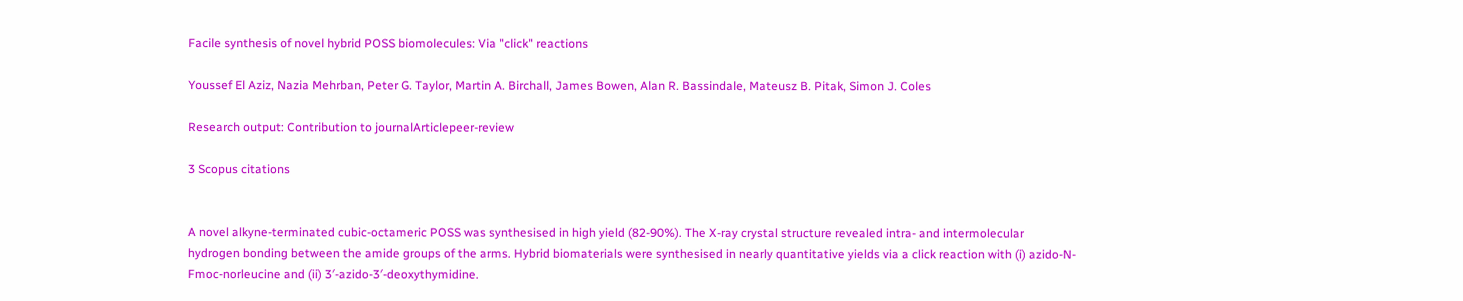Facile synthesis of novel hybrid POSS biomolecules: Via "click" reactions

Youssef El Aziz, Nazia Mehrban, Peter G. Taylor, Martin A. Birchall, James Bowen, Alan R. Bassindale, Mateusz B. Pitak, Simon J. Coles

Research output: Contribution to journalArticlepeer-review

3 Scopus citations


A novel alkyne-terminated cubic-octameric POSS was synthesised in high yield (82-90%). The X-ray crystal structure revealed intra- and intermolecular hydrogen bonding between the amide groups of the arms. Hybrid biomaterials were synthesised in nearly quantitative yields via a click reaction with (i) azido-N-Fmoc-norleucine and (ii) 3′-azido-3′-deoxythymidine.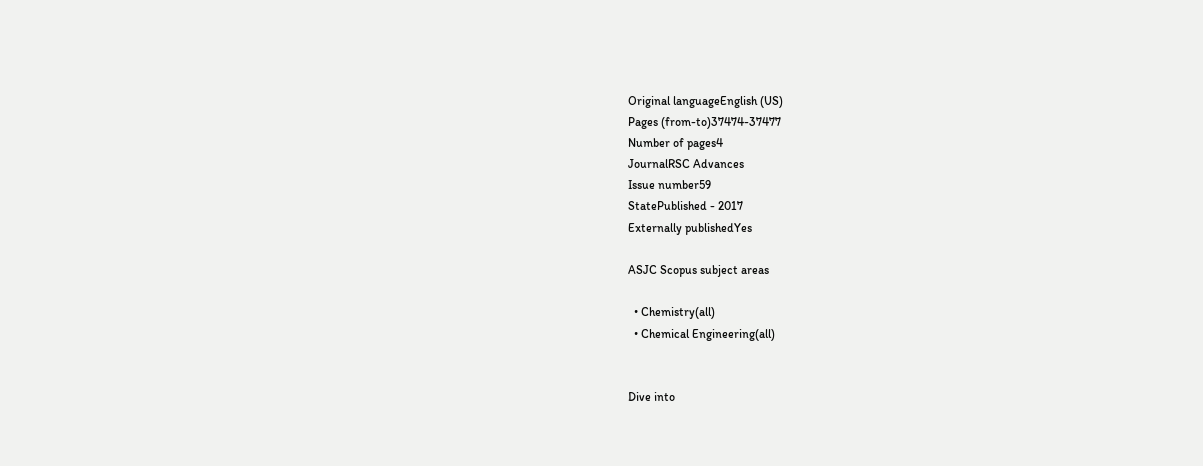Original languageEnglish (US)
Pages (from-to)37474-37477
Number of pages4
JournalRSC Advances
Issue number59
StatePublished - 2017
Externally publishedYes

ASJC Scopus subject areas

  • Chemistry(all)
  • Chemical Engineering(all)


Dive into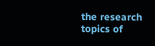the research topics of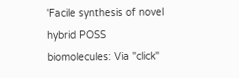'Facile synthesis of novel hybrid POSS biomolecules: Via "click"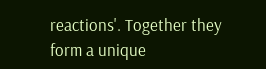reactions'. Together they form a unique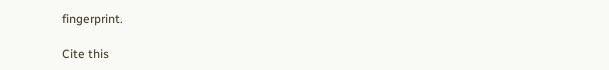fingerprint.

Cite this